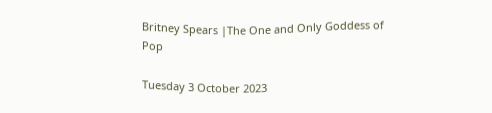Britney Spears |The One and Only Goddess of Pop

Tuesday 3 October 2023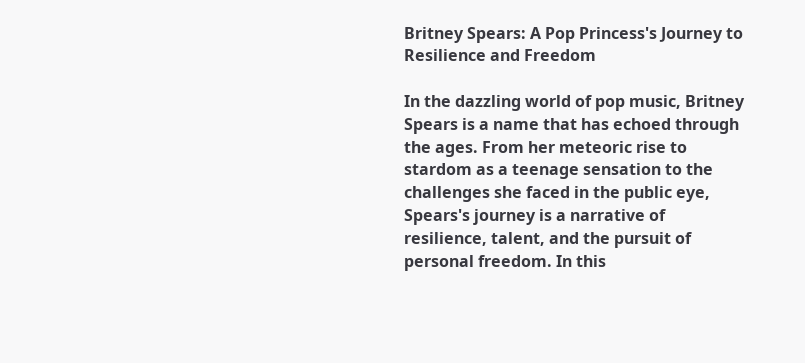Britney Spears: A Pop Princess's Journey to Resilience and Freedom

In the dazzling world of pop music, Britney Spears is a name that has echoed through the ages. From her meteoric rise to stardom as a teenage sensation to the challenges she faced in the public eye, Spears's journey is a narrative of resilience, talent, and the pursuit of personal freedom. In this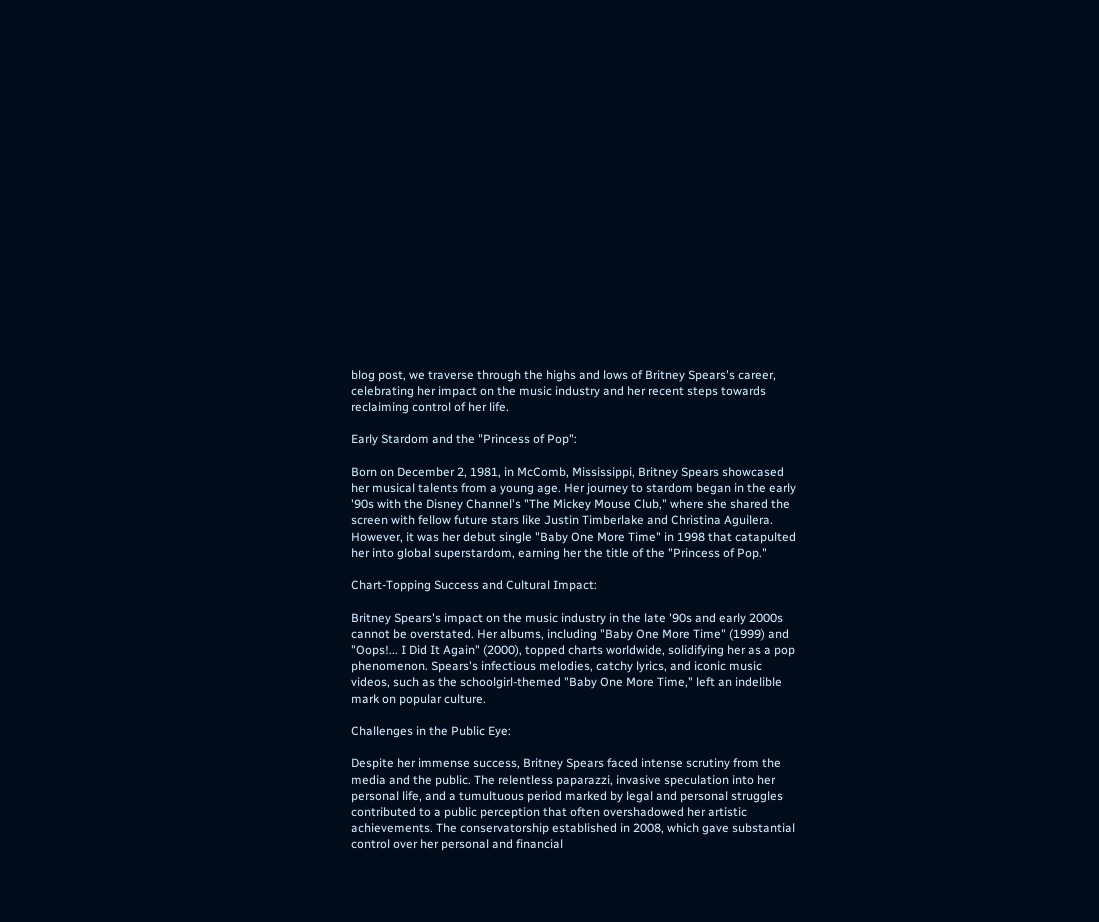blog post, we traverse through the highs and lows of Britney Spears's career, celebrating her impact on the music industry and her recent steps towards reclaiming control of her life.

Early Stardom and the "Princess of Pop":

Born on December 2, 1981, in McComb, Mississippi, Britney Spears showcased her musical talents from a young age. Her journey to stardom began in the early '90s with the Disney Channel's "The Mickey Mouse Club," where she shared the screen with fellow future stars like Justin Timberlake and Christina Aguilera. However, it was her debut single "Baby One More Time" in 1998 that catapulted her into global superstardom, earning her the title of the "Princess of Pop."

Chart-Topping Success and Cultural Impact:

Britney Spears's impact on the music industry in the late '90s and early 2000s cannot be overstated. Her albums, including "Baby One More Time" (1999) and "Oops!... I Did It Again" (2000), topped charts worldwide, solidifying her as a pop phenomenon. Spears's infectious melodies, catchy lyrics, and iconic music videos, such as the schoolgirl-themed "Baby One More Time," left an indelible mark on popular culture.

Challenges in the Public Eye:

Despite her immense success, Britney Spears faced intense scrutiny from the media and the public. The relentless paparazzi, invasive speculation into her personal life, and a tumultuous period marked by legal and personal struggles contributed to a public perception that often overshadowed her artistic achievements. The conservatorship established in 2008, which gave substantial control over her personal and financial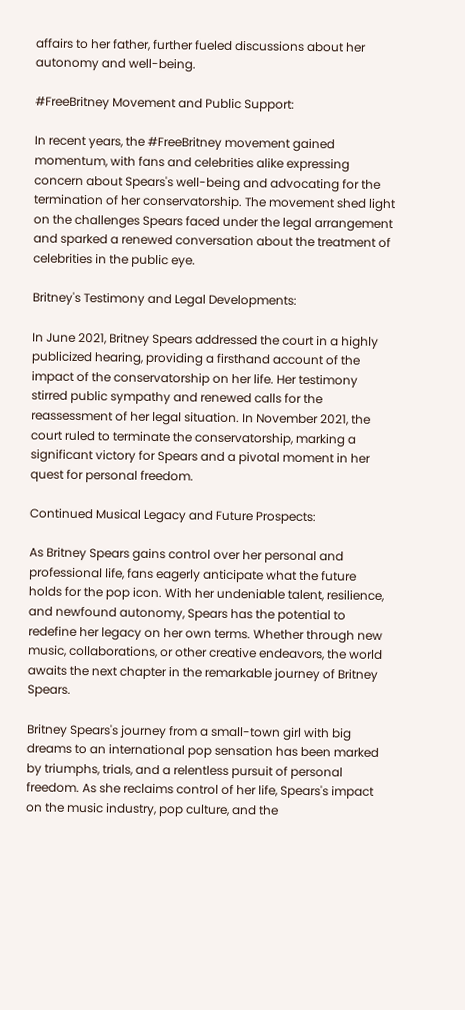affairs to her father, further fueled discussions about her autonomy and well-being.

#FreeBritney Movement and Public Support:

In recent years, the #FreeBritney movement gained momentum, with fans and celebrities alike expressing concern about Spears's well-being and advocating for the termination of her conservatorship. The movement shed light on the challenges Spears faced under the legal arrangement and sparked a renewed conversation about the treatment of celebrities in the public eye.

Britney's Testimony and Legal Developments:

In June 2021, Britney Spears addressed the court in a highly publicized hearing, providing a firsthand account of the impact of the conservatorship on her life. Her testimony stirred public sympathy and renewed calls for the reassessment of her legal situation. In November 2021, the court ruled to terminate the conservatorship, marking a significant victory for Spears and a pivotal moment in her quest for personal freedom.

Continued Musical Legacy and Future Prospects:

As Britney Spears gains control over her personal and professional life, fans eagerly anticipate what the future holds for the pop icon. With her undeniable talent, resilience, and newfound autonomy, Spears has the potential to redefine her legacy on her own terms. Whether through new music, collaborations, or other creative endeavors, the world awaits the next chapter in the remarkable journey of Britney Spears.

Britney Spears's journey from a small-town girl with big dreams to an international pop sensation has been marked by triumphs, trials, and a relentless pursuit of personal freedom. As she reclaims control of her life, Spears's impact on the music industry, pop culture, and the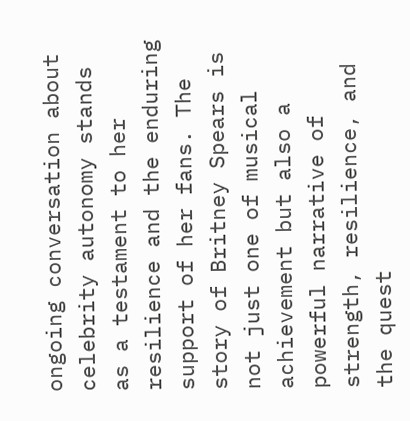ongoing conversation about celebrity autonomy stands as a testament to her resilience and the enduring support of her fans. The story of Britney Spears is not just one of musical achievement but also a powerful narrative of strength, resilience, and the quest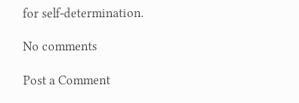for self-determination.

No comments

Post a Comment